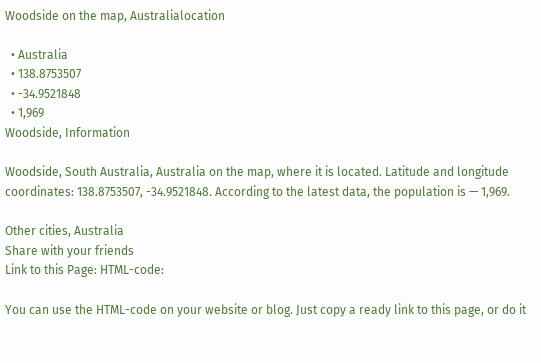Woodside on the map, Australialocation

  • Australia
  • 138.8753507
  • -34.9521848
  • 1,969
Woodside, Information

Woodside, South Australia, Australia on the map, where it is located. Latitude and longitude coordinates: 138.8753507, -34.9521848. According to the latest data, the population is — 1,969.

Other cities, Australia
Share with your friends
Link to this Page: HTML-code:

You can use the HTML-code on your website or blog. Just copy a ready link to this page, or do it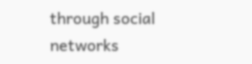through social networks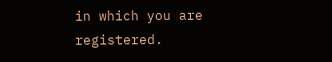in which you are registered.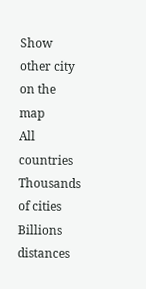Show other city on the map
All countries
Thousands of cities
Billions distances